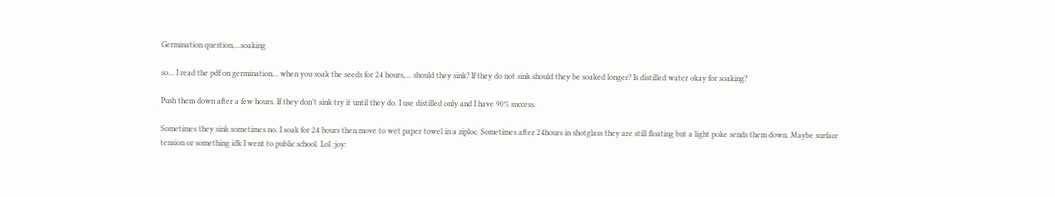Germination question,...soaking

so… I read the pdf on germination… when you soak the seeds for 24 hours,… should they sink? If they do not sink should they be soaked longer? Is distilled water okay for soaking?

Push them down after a few hours. If they don’t sink try it until they do. I use distilled only and I have 90% success.

Sometimes they sink sometimes no. I soak for 24 hours then move to wet paper towel in a ziploc. Sometimes after 24hours in shotglass they are still floating but a light poke sends them down. Maybe surface tension or something idk I went to public school. Lol :joy: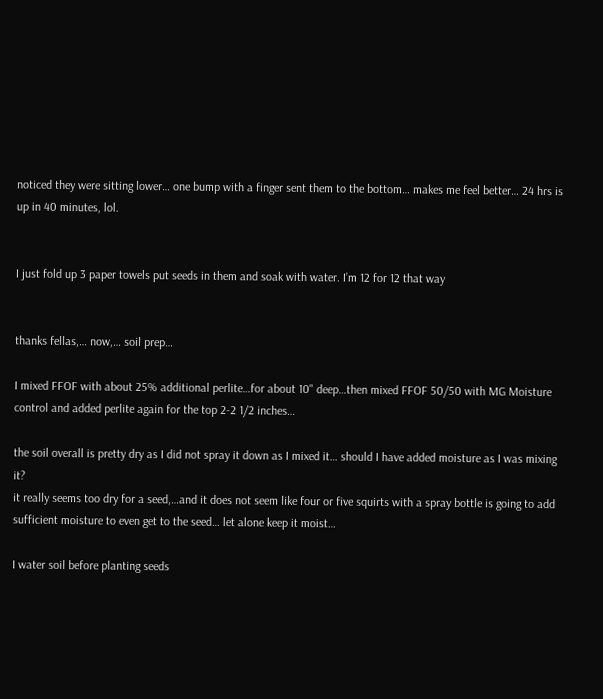noticed they were sitting lower… one bump with a finger sent them to the bottom… makes me feel better… 24 hrs is up in 40 minutes, lol.


I just fold up 3 paper towels put seeds in them and soak with water. I’m 12 for 12 that way


thanks fellas,… now,… soil prep…

I mixed FFOF with about 25% additional perlite…for about 10" deep…then mixed FFOF 50/50 with MG Moisture control and added perlite again for the top 2-2 1/2 inches…

the soil overall is pretty dry as I did not spray it down as I mixed it… should I have added moisture as I was mixing it?
it really seems too dry for a seed,…and it does not seem like four or five squirts with a spray bottle is going to add sufficient moisture to even get to the seed… let alone keep it moist…

I water soil before planting seeds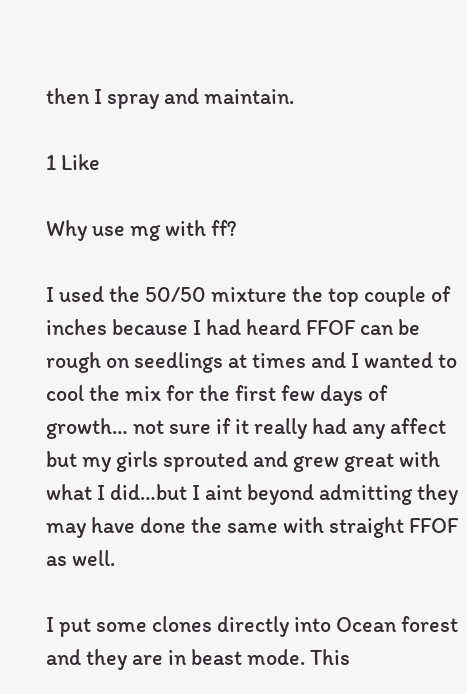then I spray and maintain.

1 Like

Why use mg with ff?

I used the 50/50 mixture the top couple of inches because I had heard FFOF can be rough on seedlings at times and I wanted to cool the mix for the first few days of growth… not sure if it really had any affect but my girls sprouted and grew great with what I did…but I aint beyond admitting they may have done the same with straight FFOF as well.

I put some clones directly into Ocean forest and they are in beast mode. This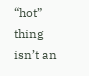“hot” thing isn’t an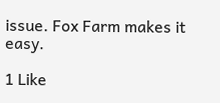issue. Fox Farm makes it easy.

1 Like